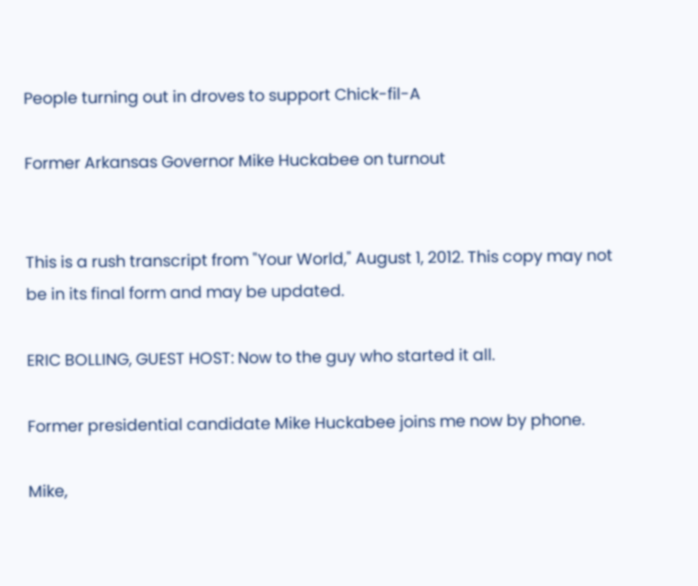People turning out in droves to support Chick-fil-A

Former Arkansas Governor Mike Huckabee on turnout


This is a rush transcript from "Your World," August 1, 2012. This copy may not be in its final form and may be updated.

ERIC BOLLING, GUEST HOST: Now to the guy who started it all.

Former presidential candidate Mike Huckabee joins me now by phone.

Mike,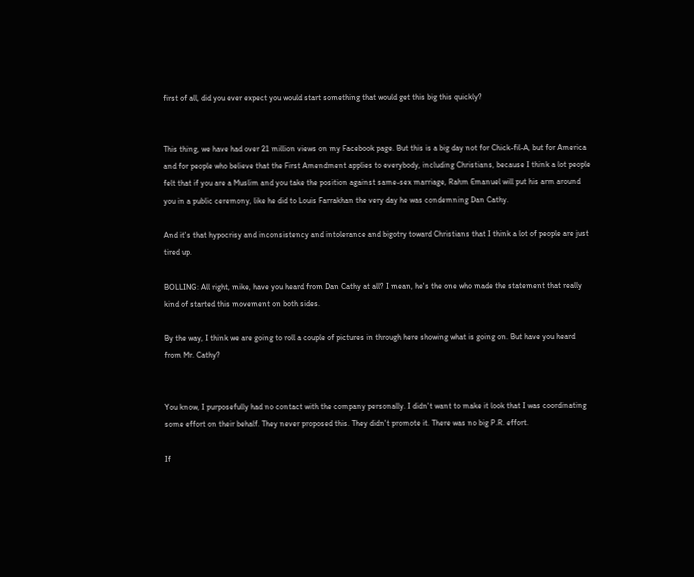first of all, did you ever expect you would start something that would get this big this quickly?


This thing, we have had over 21 million views on my Facebook page. But this is a big day not for Chick-fil-A, but for America and for people who believe that the First Amendment applies to everybody, including Christians, because I think a lot people felt that if you are a Muslim and you take the position against same-sex marriage, Rahm Emanuel will put his arm around you in a public ceremony, like he did to Louis Farrakhan the very day he was condemning Dan Cathy.

And it's that hypocrisy and inconsistency and intolerance and bigotry toward Christians that I think a lot of people are just tired up.

BOLLING: All right, mike, have you heard from Dan Cathy at all? I mean, he's the one who made the statement that really kind of started this movement on both sides.

By the way, I think we are going to roll a couple of pictures in through here showing what is going on. But have you heard from Mr. Cathy?


You know, I purposefully had no contact with the company personally. I didn't want to make it look that I was coordinating some effort on their behalf. They never proposed this. They didn't promote it. There was no big P.R. effort.

If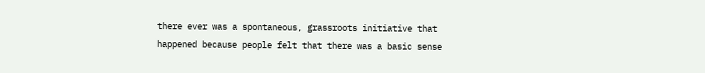there ever was a spontaneous, grassroots initiative that happened because people felt that there was a basic sense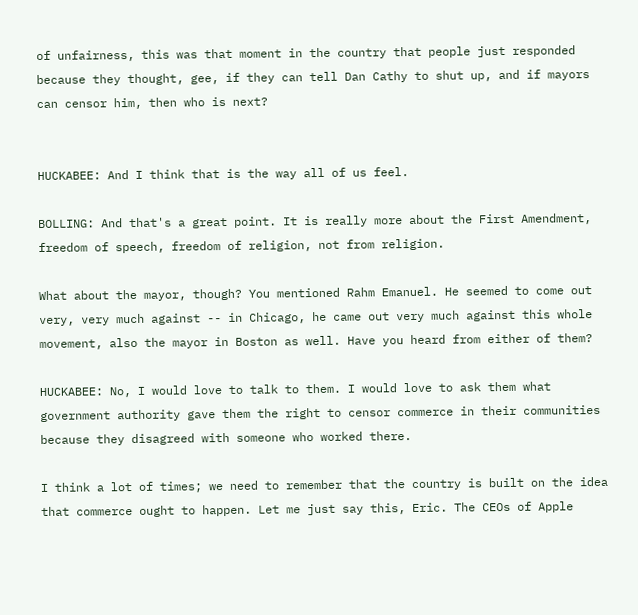of unfairness, this was that moment in the country that people just responded because they thought, gee, if they can tell Dan Cathy to shut up, and if mayors can censor him, then who is next?


HUCKABEE: And I think that is the way all of us feel.

BOLLING: And that's a great point. It is really more about the First Amendment, freedom of speech, freedom of religion, not from religion.

What about the mayor, though? You mentioned Rahm Emanuel. He seemed to come out very, very much against -- in Chicago, he came out very much against this whole movement, also the mayor in Boston as well. Have you heard from either of them?

HUCKABEE: No, I would love to talk to them. I would love to ask them what government authority gave them the right to censor commerce in their communities because they disagreed with someone who worked there.

I think a lot of times; we need to remember that the country is built on the idea that commerce ought to happen. Let me just say this, Eric. The CEOs of Apple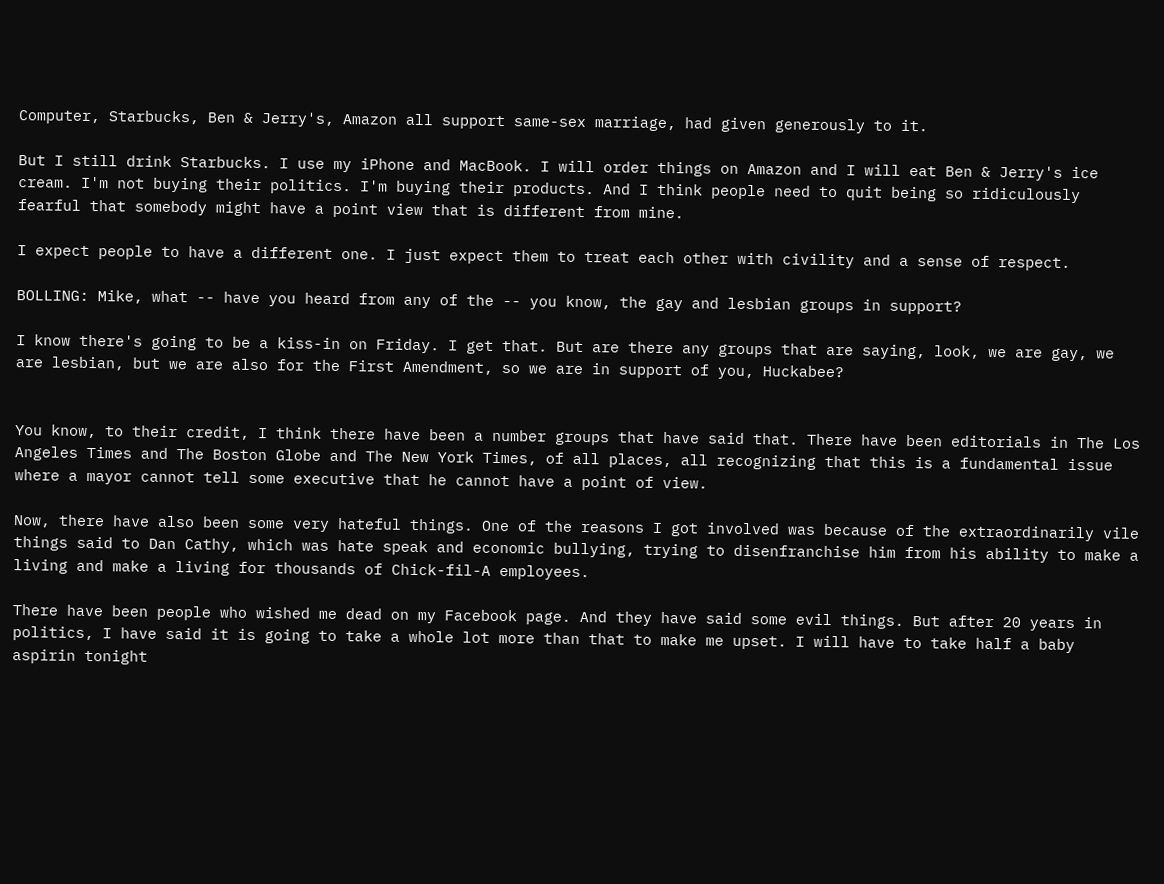Computer, Starbucks, Ben & Jerry's, Amazon all support same-sex marriage, had given generously to it.

But I still drink Starbucks. I use my iPhone and MacBook. I will order things on Amazon and I will eat Ben & Jerry's ice cream. I'm not buying their politics. I'm buying their products. And I think people need to quit being so ridiculously fearful that somebody might have a point view that is different from mine.

I expect people to have a different one. I just expect them to treat each other with civility and a sense of respect.

BOLLING: Mike, what -- have you heard from any of the -- you know, the gay and lesbian groups in support?

I know there's going to be a kiss-in on Friday. I get that. But are there any groups that are saying, look, we are gay, we are lesbian, but we are also for the First Amendment, so we are in support of you, Huckabee?


You know, to their credit, I think there have been a number groups that have said that. There have been editorials in The Los Angeles Times and The Boston Globe and The New York Times, of all places, all recognizing that this is a fundamental issue where a mayor cannot tell some executive that he cannot have a point of view.

Now, there have also been some very hateful things. One of the reasons I got involved was because of the extraordinarily vile things said to Dan Cathy, which was hate speak and economic bullying, trying to disenfranchise him from his ability to make a living and make a living for thousands of Chick-fil-A employees.

There have been people who wished me dead on my Facebook page. And they have said some evil things. But after 20 years in politics, I have said it is going to take a whole lot more than that to make me upset. I will have to take half a baby aspirin tonight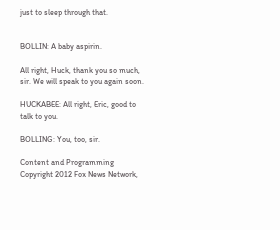just to sleep through that.


BOLLIN: A baby aspirin.

All right, Huck, thank you so much, sir. We will speak to you again soon.

HUCKABEE: All right, Eric, good to talk to you.

BOLLING: You, too, sir.

Content and Programming Copyright 2012 Fox News Network,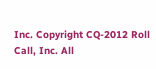Inc. Copyright CQ-2012 Roll Call, Inc. All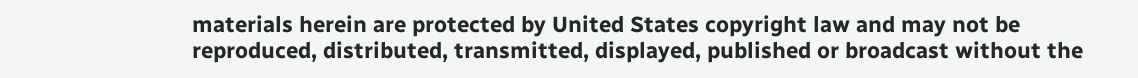materials herein are protected by United States copyright law and may not be reproduced, distributed, transmitted, displayed, published or broadcast without the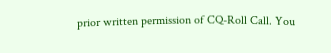prior written permission of CQ-Roll Call. You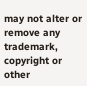may not alter or remove any trademark, copyright or other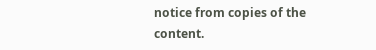notice from copies of the content.